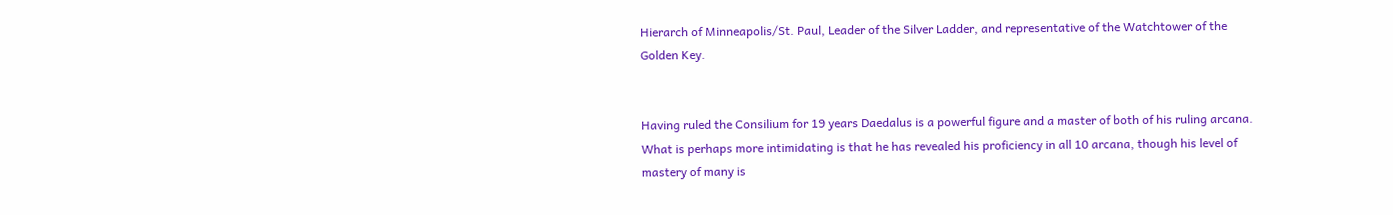Hierarch of Minneapolis/St. Paul, Leader of the Silver Ladder, and representative of the Watchtower of the Golden Key.


Having ruled the Consilium for 19 years Daedalus is a powerful figure and a master of both of his ruling arcana. What is perhaps more intimidating is that he has revealed his proficiency in all 10 arcana, though his level of mastery of many is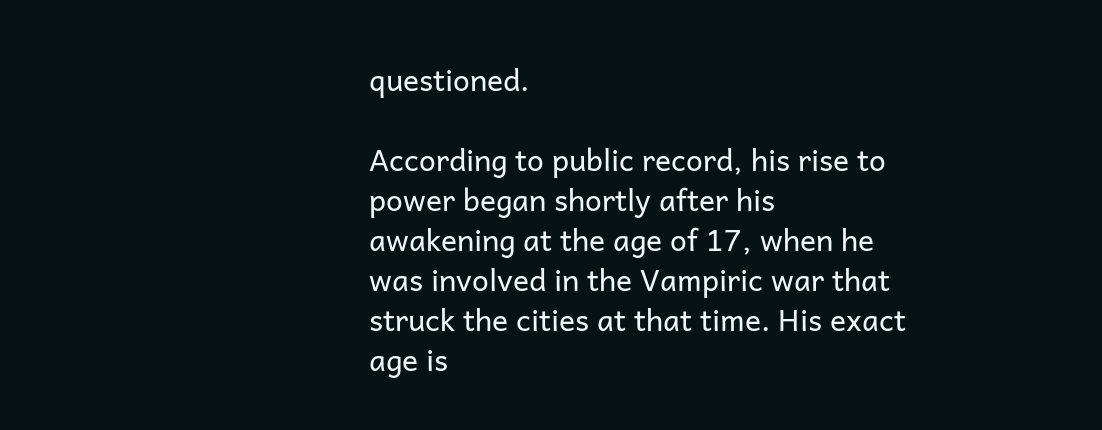questioned.

According to public record, his rise to power began shortly after his awakening at the age of 17, when he was involved in the Vampiric war that struck the cities at that time. His exact age is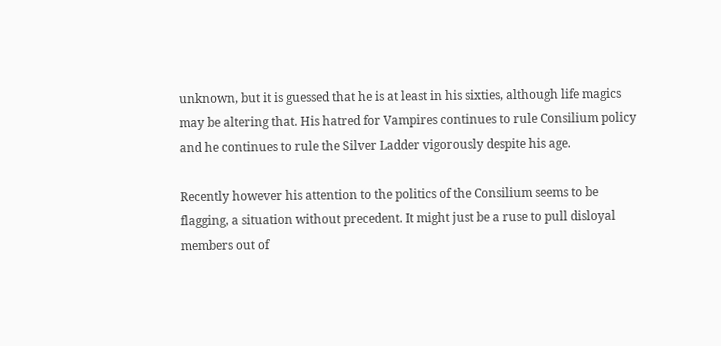unknown, but it is guessed that he is at least in his sixties, although life magics may be altering that. His hatred for Vampires continues to rule Consilium policy and he continues to rule the Silver Ladder vigorously despite his age.

Recently however his attention to the politics of the Consilium seems to be flagging, a situation without precedent. It might just be a ruse to pull disloyal members out of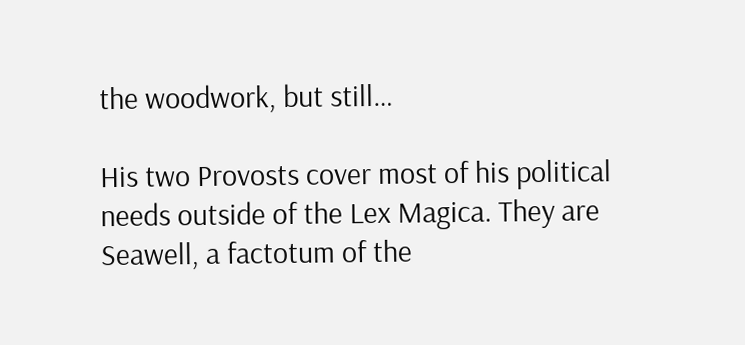the woodwork, but still…

His two Provosts cover most of his political needs outside of the Lex Magica. They are Seawell, a factotum of the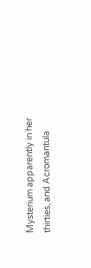Mysterium apparently in her thirties, and Acromantula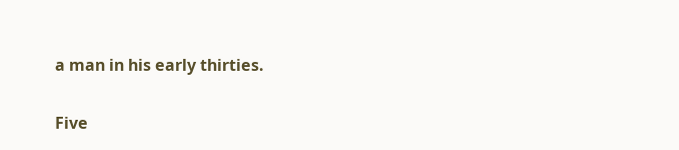a man in his early thirties.


Five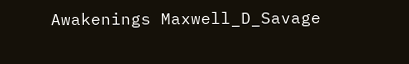Awakenings Maxwell_D_Savage